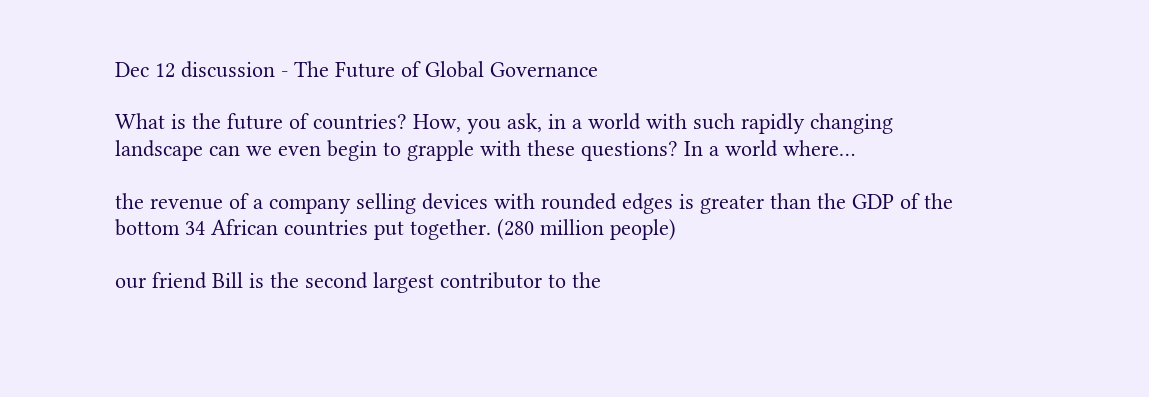Dec 12 discussion - The Future of Global Governance

What is the future of countries? How, you ask, in a world with such rapidly changing landscape can we even begin to grapple with these questions? In a world where…

the revenue of a company selling devices with rounded edges is greater than the GDP of the bottom 34 African countries put together. (280 million people)

our friend Bill is the second largest contributor to the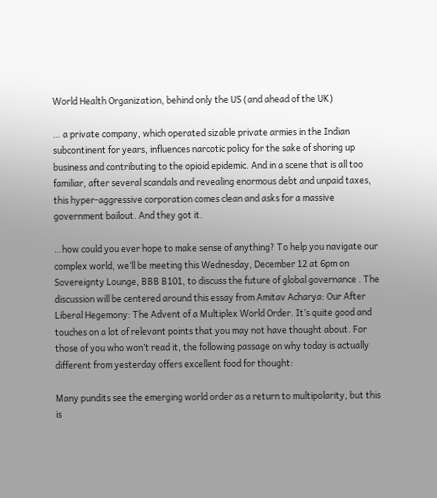World Health Organization, behind only the US (and ahead of the UK)

… a private company, which operated sizable private armies in the Indian subcontinent for years, influences narcotic policy for the sake of shoring up business and contributing to the opioid epidemic. And in a scene that is all too familiar, after several scandals and revealing enormous debt and unpaid taxes, this hyper-aggressive corporation comes clean and asks for a massive government bailout. And they got it.

…how could you ever hope to make sense of anything? To help you navigate our complex world, we’ll be meeting this Wednesday, December 12 at 6pm on Sovereignty Lounge, BBB B101, to discuss the future of global governance . The discussion will be centered around this essay from Amitav Acharya: Our After Liberal Hegemony: The Advent of a Multiplex World Order. It’s quite good and touches on a lot of relevant points that you may not have thought about. For those of you who won’t read it, the following passage on why today is actually different from yesterday offers excellent food for thought:

Many pundits see the emerging world order as a return to multipolarity, but this is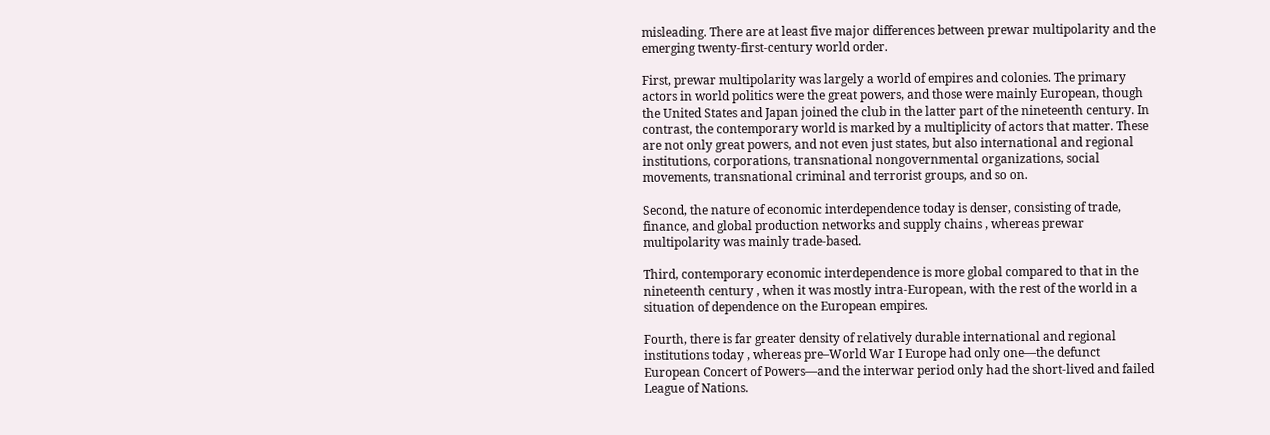misleading. There are at least five major differences between prewar multipolarity and the emerging twenty-first-century world order.

First, prewar multipolarity was largely a world of empires and colonies. The primary actors in world politics were the great powers, and those were mainly European, though the United States and Japan joined the club in the latter part of the nineteenth century. In contrast, the contemporary world is marked by a multiplicity of actors that matter. These are not only great powers, and not even just states, but also international and regional institutions, corporations, transnational nongovernmental organizations, social movements, transnational criminal and terrorist groups, and so on.

Second, the nature of economic interdependence today is denser, consisting of trade, finance, and global production networks and supply chains , whereas prewar multipolarity was mainly trade-based.

Third, contemporary economic interdependence is more global compared to that in the nineteenth century , when it was mostly intra-European, with the rest of the world in a situation of dependence on the European empires.

Fourth, there is far greater density of relatively durable international and regional institutions today , whereas pre–World War I Europe had only one—the defunct European Concert of Powers—and the interwar period only had the short-lived and failed League of Nations.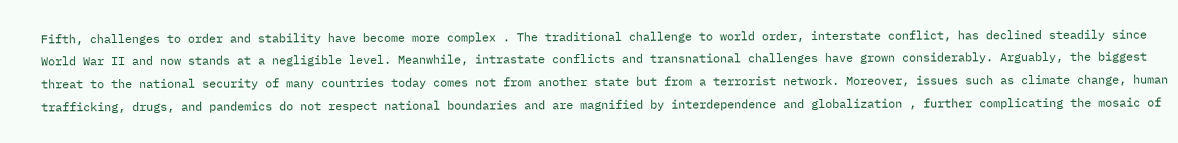Fifth, challenges to order and stability have become more complex . The traditional challenge to world order, interstate conflict, has declined steadily since World War II and now stands at a negligible level. Meanwhile, intrastate conflicts and transnational challenges have grown considerably. Arguably, the biggest threat to the national security of many countries today comes not from another state but from a terrorist network. Moreover, issues such as climate change, human trafficking, drugs, and pandemics do not respect national boundaries and are magnified by interdependence and globalization , further complicating the mosaic of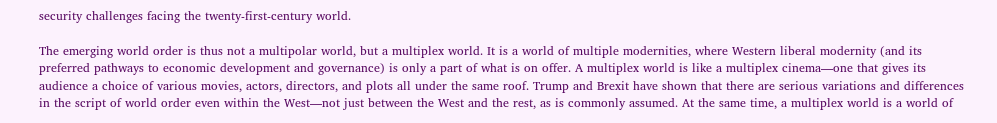security challenges facing the twenty-first-century world.

The emerging world order is thus not a multipolar world, but a multiplex world. It is a world of multiple modernities, where Western liberal modernity (and its preferred pathways to economic development and governance) is only a part of what is on offer. A multiplex world is like a multiplex cinema—one that gives its audience a choice of various movies, actors, directors, and plots all under the same roof. Trump and Brexit have shown that there are serious variations and differences in the script of world order even within the West—not just between the West and the rest, as is commonly assumed. At the same time, a multiplex world is a world of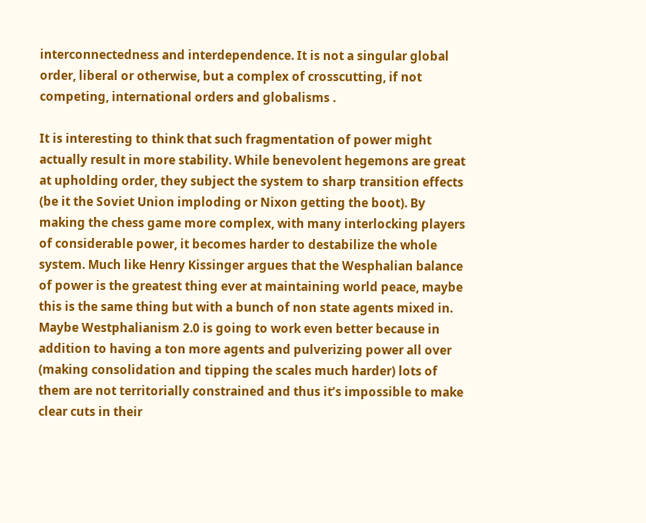interconnectedness and interdependence. It is not a singular global order, liberal or otherwise, but a complex of crosscutting, if not competing, international orders and globalisms .

It is interesting to think that such fragmentation of power might actually result in more stability. While benevolent hegemons are great at upholding order, they subject the system to sharp transition effects (be it the Soviet Union imploding or Nixon getting the boot). By making the chess game more complex, with many interlocking players of considerable power, it becomes harder to destabilize the whole system. Much like Henry Kissinger argues that the Wesphalian balance of power is the greatest thing ever at maintaining world peace, maybe this is the same thing but with a bunch of non state agents mixed in. Maybe Westphalianism 2.0 is going to work even better because in addition to having a ton more agents and pulverizing power all over (making consolidation and tipping the scales much harder) lots of them are not territorially constrained and thus it’s impossible to make clear cuts in their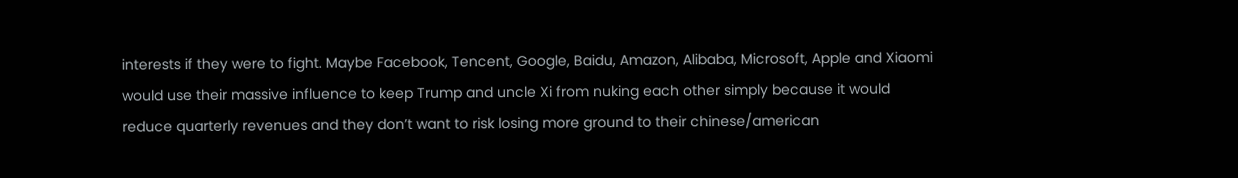interests if they were to fight. Maybe Facebook, Tencent, Google, Baidu, Amazon, Alibaba, Microsoft, Apple and Xiaomi would use their massive influence to keep Trump and uncle Xi from nuking each other simply because it would reduce quarterly revenues and they don’t want to risk losing more ground to their chinese/american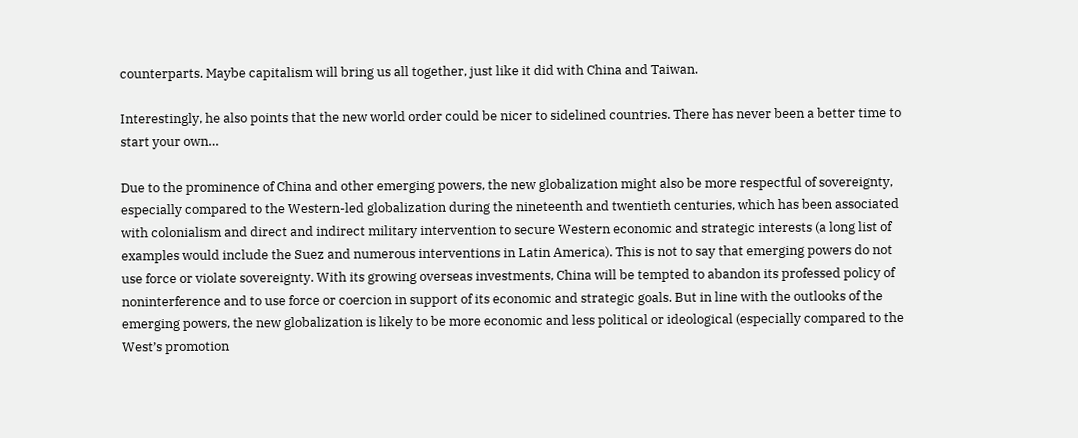counterparts. Maybe capitalism will bring us all together, just like it did with China and Taiwan.

Interestingly, he also points that the new world order could be nicer to sidelined countries. There has never been a better time to start your own…

Due to the prominence of China and other emerging powers, the new globalization might also be more respectful of sovereignty, especially compared to the Western-led globalization during the nineteenth and twentieth centuries, which has been associated with colonialism and direct and indirect military intervention to secure Western economic and strategic interests (a long list of examples would include the Suez and numerous interventions in Latin America). This is not to say that emerging powers do not use force or violate sovereignty. With its growing overseas investments, China will be tempted to abandon its professed policy of noninterference and to use force or coercion in support of its economic and strategic goals. But in line with the outlooks of the emerging powers, the new globalization is likely to be more economic and less political or ideological (especially compared to the West’s promotion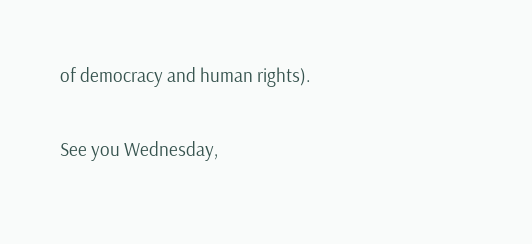of democracy and human rights).

See you Wednesday,